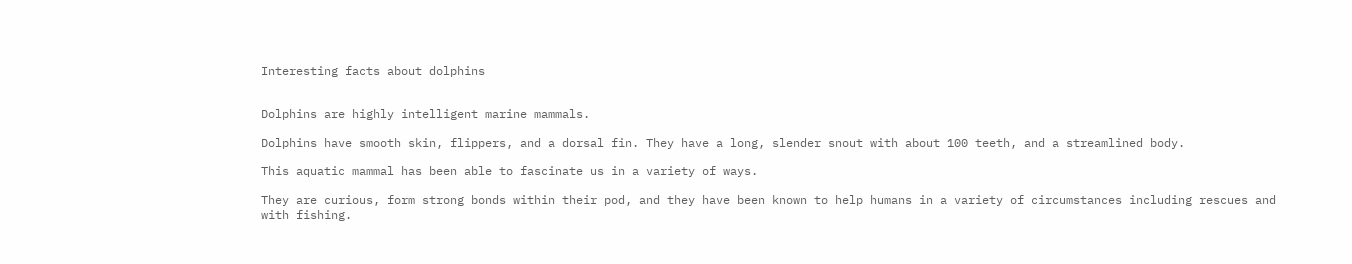Interesting facts about dolphins


Dolphins are highly intelligent marine mammals.

Dolphins have smooth skin, flippers, and a dorsal fin. They have a long, slender snout with about 100 teeth, and a streamlined body.

This aquatic mammal has been able to fascinate us in a variety of ways.

They are curious, form strong bonds within their pod, and they have been known to help humans in a variety of circumstances including rescues and with fishing.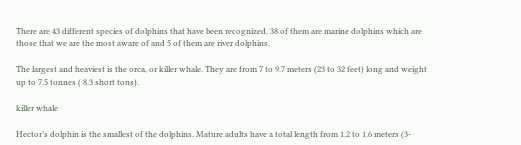There are 43 different species of dolphins that have been recognized. 38 of them are marine dolphins which are those that we are the most aware of and 5 of them are river dolphins.

The largest and heaviest is the orca, or killer whale. They are from 7 to 9.7 meters (23 to 32 feet) long and weight up to 7.5 tonnes ( 8.3 short tons).

killer whale

Hector’s dolphin is the smallest of the dolphins. Mature adults have a total length from 1.2 to 1.6 meters (3-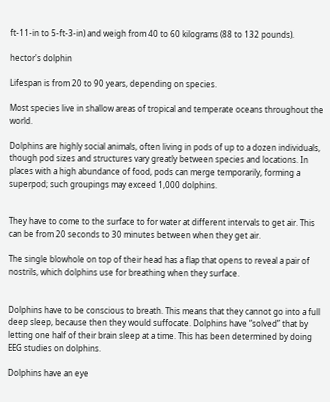ft-11-in to 5-ft-3-in) and weigh from 40 to 60 kilograms (88 to 132 pounds).

hector's dolphin

Lifespan is from 20 to 90 years, depending on species.

Most species live in shallow areas of tropical and temperate oceans throughout the world.

Dolphins are highly social animals, often living in pods of up to a dozen individuals, though pod sizes and structures vary greatly between species and locations. In places with a high abundance of food, pods can merge temporarily, forming a superpod; such groupings may exceed 1,000 dolphins.


They have to come to the surface to for water at different intervals to get air. This can be from 20 seconds to 30 minutes between when they get air.

The single blowhole on top of their head has a flap that opens to reveal a pair of nostrils, which dolphins use for breathing when they surface.


Dolphins have to be conscious to breath. This means that they cannot go into a full deep sleep, because then they would suffocate. Dolphins have “solved” that by letting one half of their brain sleep at a time. This has been determined by doing EEG studies on dolphins.

Dolphins have an eye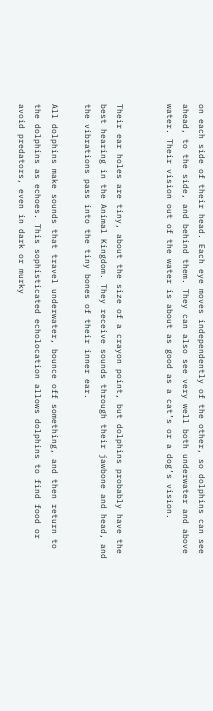on each side of their head. Each eye moves independently of the other, so dolphins can see ahead, to the side, and behind them. They can also see very well both underwater and above water. Their vision out of the water is about as good as a cat’s or a dog’s vision.


Their ear holes are tiny, about the size of a crayon point, but dolphins probably have the best hearing in the Animal Kingdom. They receive sounds through their jawbone and head, and the vibrations pass into the tiny bones of their inner ear.

All dolphins make sounds that travel underwater, bounce off something, and then return to the dolphins as echoes. This sophisticated echolocation allows dolphins to find food or avoid predators, even in dark or murky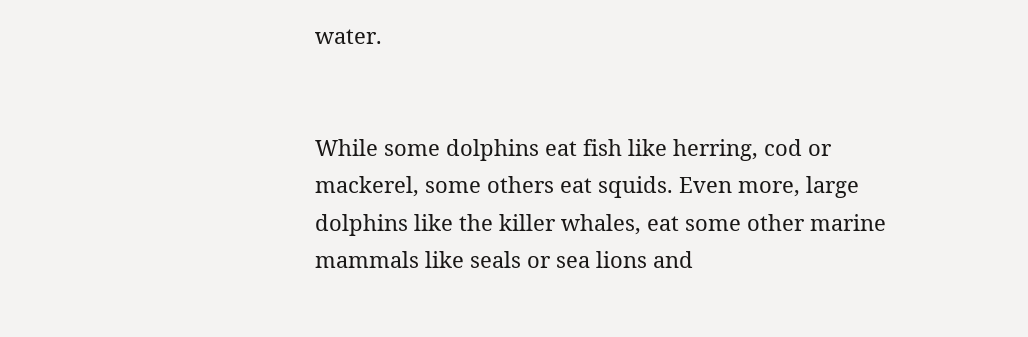water.


While some dolphins eat fish like herring, cod or mackerel, some others eat squids. Even more, large dolphins like the killer whales, eat some other marine mammals like seals or sea lions and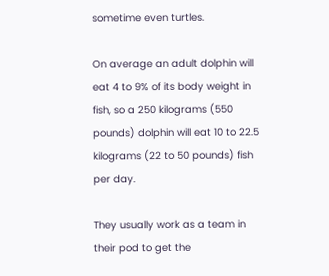sometime even turtles.

On average an adult dolphin will eat 4 to 9% of its body weight in fish, so a 250 kilograms (550 pounds) dolphin will eat 10 to 22.5 kilograms (22 to 50 pounds) fish per day.

They usually work as a team in their pod to get the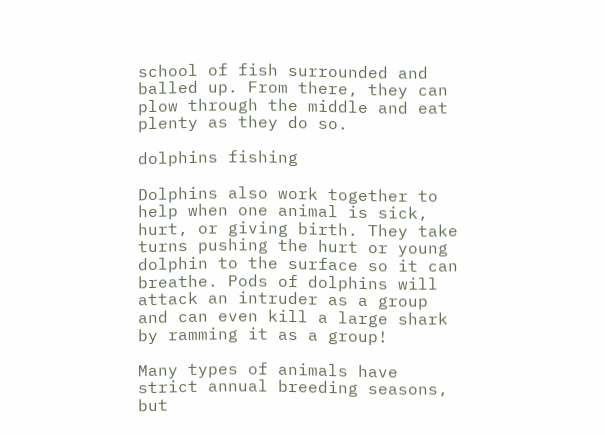school of fish surrounded and balled up. From there, they can plow through the middle and eat plenty as they do so.

dolphins fishing

Dolphins also work together to help when one animal is sick, hurt, or giving birth. They take turns pushing the hurt or young dolphin to the surface so it can breathe. Pods of dolphins will attack an intruder as a group and can even kill a large shark by ramming it as a group!

Many types of animals have strict annual breeding seasons, but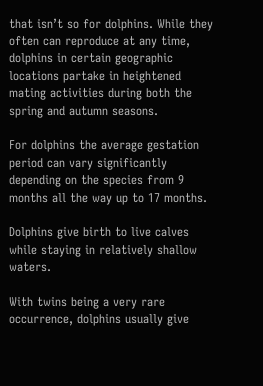that isn’t so for dolphins. While they often can reproduce at any time, dolphins in certain geographic locations partake in heightened mating activities during both the spring and autumn seasons.

For dolphins the average gestation period can vary significantly depending on the species from 9 months all the way up to 17 months.

Dolphins give birth to live calves while staying in relatively shallow waters.

With twins being a very rare occurrence, dolphins usually give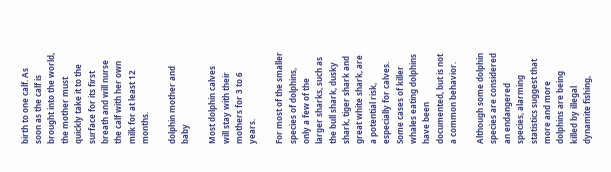birth to one calf. As soon as the calf is brought into the world, the mother must quickly take it to the surface for its first breath and will nurse the calf with her own milk for at least 12 months.

dolphin mother and baby

Most dolphin calves will stay with their mothers for 3 to 6 years.

For most of the smaller species of dolphins, only a few of the larger sharks, such as the bull shark, dusky shark, tiger shark and great white shark, are a potential risk, especially for calves. Some cases of killer whales eating dolphins have been documented, but is not a common behavior.

Although some dolphin species are considered an endangered species, alarming statistics suggest that more and more dolphins are being killed by illegal dynamite fishing,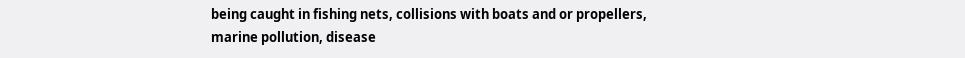being caught in fishing nets, collisions with boats and or propellers, marine pollution, disease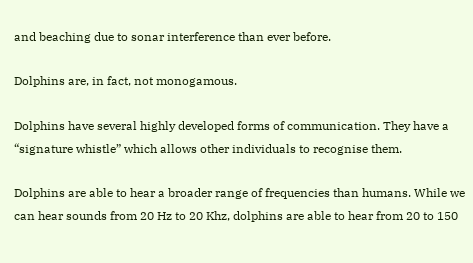and beaching due to sonar interference than ever before.

Dolphins are, in fact, not monogamous.

Dolphins have several highly developed forms of communication. They have a “signature whistle” which allows other individuals to recognise them.

Dolphins are able to hear a broader range of frequencies than humans. While we can hear sounds from 20 Hz to 20 Khz, dolphins are able to hear from 20 to 150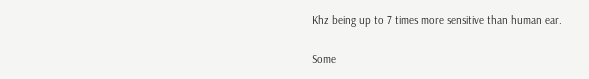Khz being up to 7 times more sensitive than human ear.

Some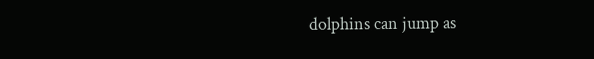dolphins can jump as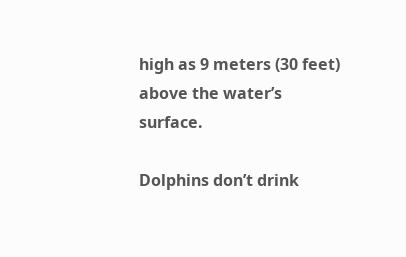high as 9 meters (30 feet) above the water’s surface.

Dolphins don’t drink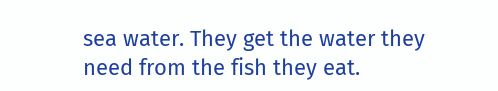sea water. They get the water they need from the fish they eat.